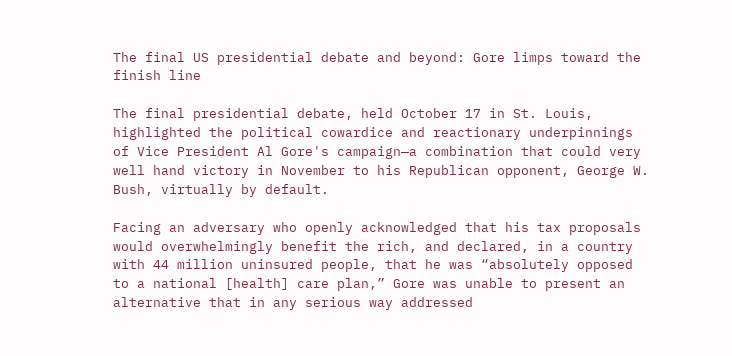The final US presidential debate and beyond: Gore limps toward the finish line

The final presidential debate, held October 17 in St. Louis, highlighted the political cowardice and reactionary underpinnings of Vice President Al Gore's campaign—a combination that could very well hand victory in November to his Republican opponent, George W. Bush, virtually by default.

Facing an adversary who openly acknowledged that his tax proposals would overwhelmingly benefit the rich, and declared, in a country with 44 million uninsured people, that he was “absolutely opposed to a national [health] care plan,” Gore was unable to present an alternative that in any serious way addressed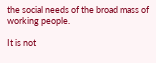the social needs of the broad mass of working people.

It is not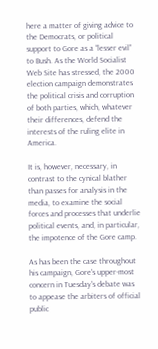here a matter of giving advice to the Democrats, or political support to Gore as a “lesser evil” to Bush. As the World Socialist Web Site has stressed, the 2000 election campaign demonstrates the political crisis and corruption of both parties, which, whatever their differences, defend the interests of the ruling elite in America.

It is, however, necessary, in contrast to the cynical blather than passes for analysis in the media, to examine the social forces and processes that underlie political events, and, in particular, the impotence of the Gore camp.

As has been the case throughout his campaign, Gore's upper-most concern in Tuesday's debate was to appease the arbiters of official public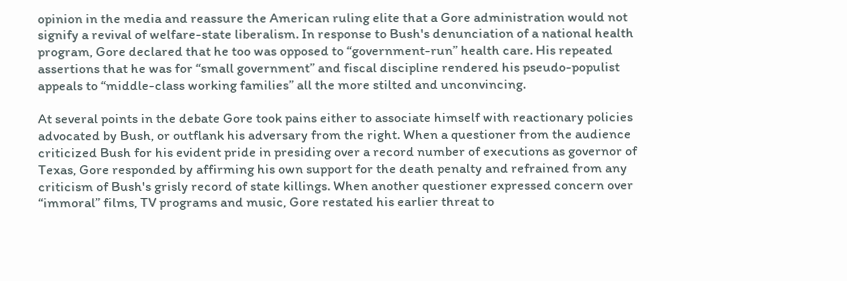opinion in the media and reassure the American ruling elite that a Gore administration would not signify a revival of welfare-state liberalism. In response to Bush's denunciation of a national health program, Gore declared that he too was opposed to “government-run” health care. His repeated assertions that he was for “small government” and fiscal discipline rendered his pseudo-populist appeals to “middle-class working families” all the more stilted and unconvincing.

At several points in the debate Gore took pains either to associate himself with reactionary policies advocated by Bush, or outflank his adversary from the right. When a questioner from the audience criticized Bush for his evident pride in presiding over a record number of executions as governor of Texas, Gore responded by affirming his own support for the death penalty and refrained from any criticism of Bush's grisly record of state killings. When another questioner expressed concern over “immoral” films, TV programs and music, Gore restated his earlier threat to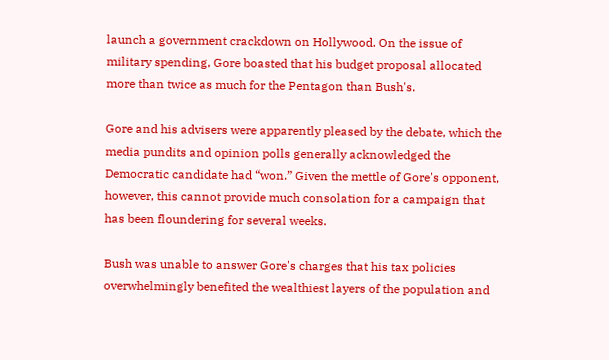launch a government crackdown on Hollywood. On the issue of military spending, Gore boasted that his budget proposal allocated more than twice as much for the Pentagon than Bush's.

Gore and his advisers were apparently pleased by the debate, which the media pundits and opinion polls generally acknowledged the Democratic candidate had “won.” Given the mettle of Gore's opponent, however, this cannot provide much consolation for a campaign that has been floundering for several weeks.

Bush was unable to answer Gore's charges that his tax policies overwhelmingly benefited the wealthiest layers of the population and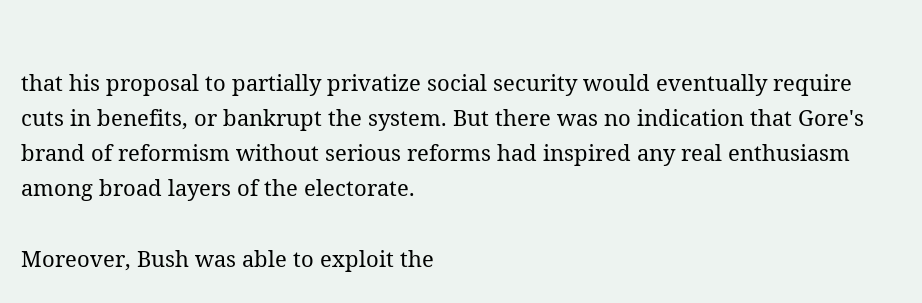that his proposal to partially privatize social security would eventually require cuts in benefits, or bankrupt the system. But there was no indication that Gore's brand of reformism without serious reforms had inspired any real enthusiasm among broad layers of the electorate.

Moreover, Bush was able to exploit the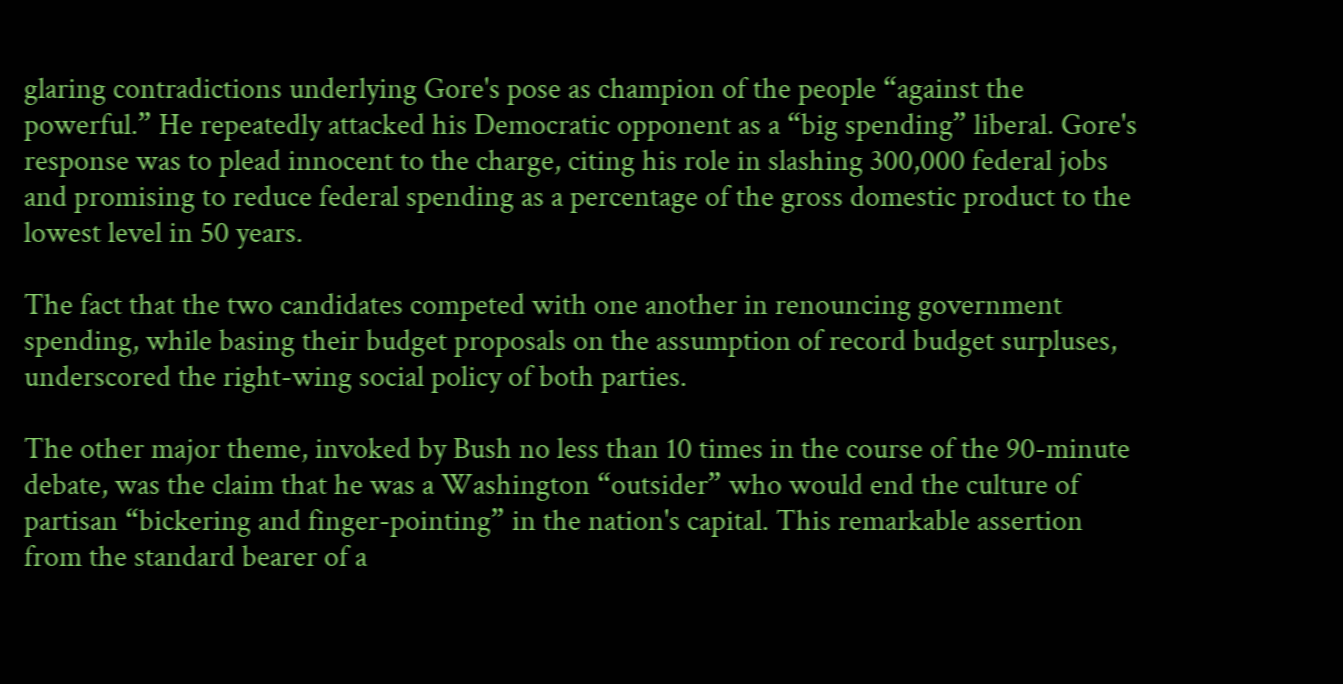glaring contradictions underlying Gore's pose as champion of the people “against the powerful.” He repeatedly attacked his Democratic opponent as a “big spending” liberal. Gore's response was to plead innocent to the charge, citing his role in slashing 300,000 federal jobs and promising to reduce federal spending as a percentage of the gross domestic product to the lowest level in 50 years.

The fact that the two candidates competed with one another in renouncing government spending, while basing their budget proposals on the assumption of record budget surpluses, underscored the right-wing social policy of both parties.

The other major theme, invoked by Bush no less than 10 times in the course of the 90-minute debate, was the claim that he was a Washington “outsider” who would end the culture of partisan “bickering and finger-pointing” in the nation's capital. This remarkable assertion from the standard bearer of a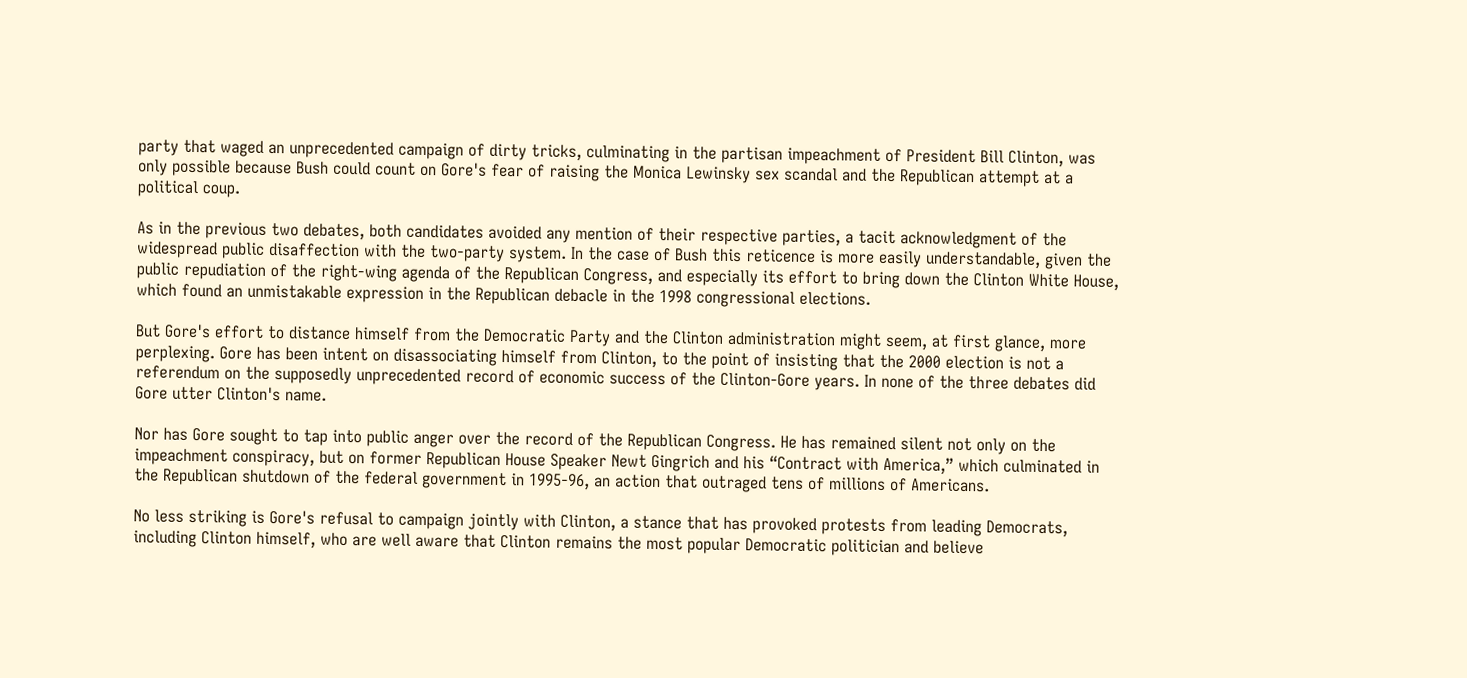party that waged an unprecedented campaign of dirty tricks, culminating in the partisan impeachment of President Bill Clinton, was only possible because Bush could count on Gore's fear of raising the Monica Lewinsky sex scandal and the Republican attempt at a political coup.

As in the previous two debates, both candidates avoided any mention of their respective parties, a tacit acknowledgment of the widespread public disaffection with the two-party system. In the case of Bush this reticence is more easily understandable, given the public repudiation of the right-wing agenda of the Republican Congress, and especially its effort to bring down the Clinton White House, which found an unmistakable expression in the Republican debacle in the 1998 congressional elections.

But Gore's effort to distance himself from the Democratic Party and the Clinton administration might seem, at first glance, more perplexing. Gore has been intent on disassociating himself from Clinton, to the point of insisting that the 2000 election is not a referendum on the supposedly unprecedented record of economic success of the Clinton-Gore years. In none of the three debates did Gore utter Clinton's name.

Nor has Gore sought to tap into public anger over the record of the Republican Congress. He has remained silent not only on the impeachment conspiracy, but on former Republican House Speaker Newt Gingrich and his “Contract with America,” which culminated in the Republican shutdown of the federal government in 1995-96, an action that outraged tens of millions of Americans.

No less striking is Gore's refusal to campaign jointly with Clinton, a stance that has provoked protests from leading Democrats, including Clinton himself, who are well aware that Clinton remains the most popular Democratic politician and believe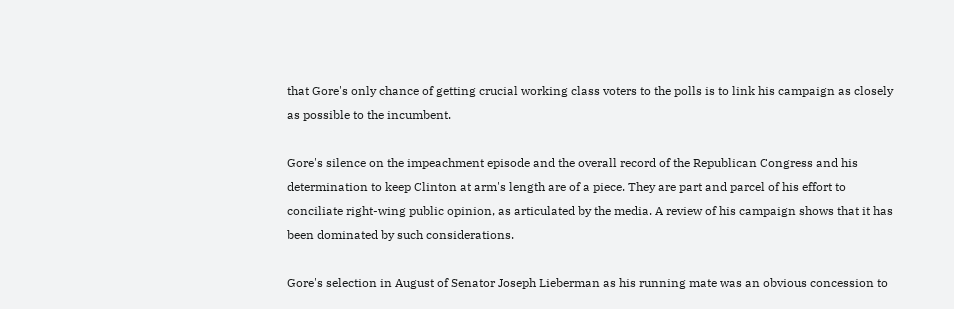that Gore's only chance of getting crucial working class voters to the polls is to link his campaign as closely as possible to the incumbent.

Gore's silence on the impeachment episode and the overall record of the Republican Congress and his determination to keep Clinton at arm's length are of a piece. They are part and parcel of his effort to conciliate right-wing public opinion, as articulated by the media. A review of his campaign shows that it has been dominated by such considerations.

Gore's selection in August of Senator Joseph Lieberman as his running mate was an obvious concession to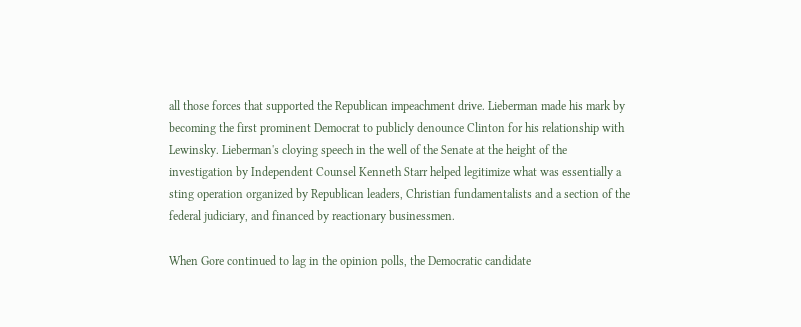all those forces that supported the Republican impeachment drive. Lieberman made his mark by becoming the first prominent Democrat to publicly denounce Clinton for his relationship with Lewinsky. Lieberman's cloying speech in the well of the Senate at the height of the investigation by Independent Counsel Kenneth Starr helped legitimize what was essentially a sting operation organized by Republican leaders, Christian fundamentalists and a section of the federal judiciary, and financed by reactionary businessmen.

When Gore continued to lag in the opinion polls, the Democratic candidate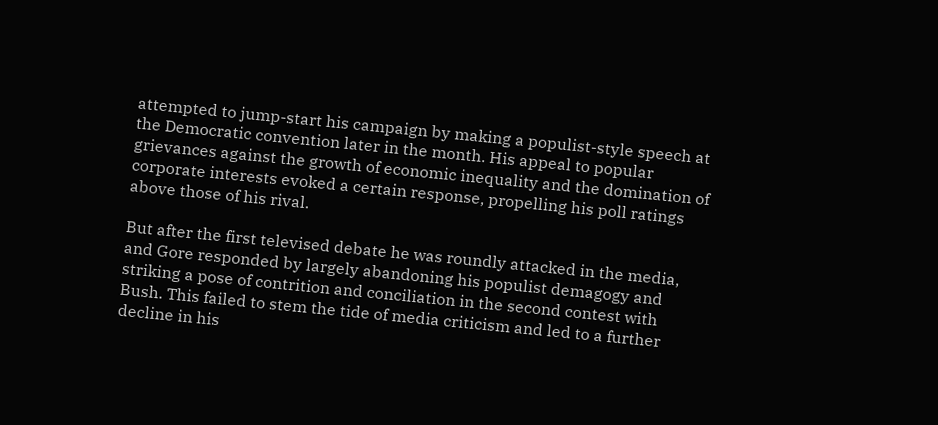attempted to jump-start his campaign by making a populist-style speech at the Democratic convention later in the month. His appeal to popular grievances against the growth of economic inequality and the domination of corporate interests evoked a certain response, propelling his poll ratings above those of his rival.

But after the first televised debate he was roundly attacked in the media, and Gore responded by largely abandoning his populist demagogy and striking a pose of contrition and conciliation in the second contest with Bush. This failed to stem the tide of media criticism and led to a further decline in his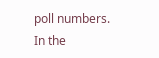poll numbers. In the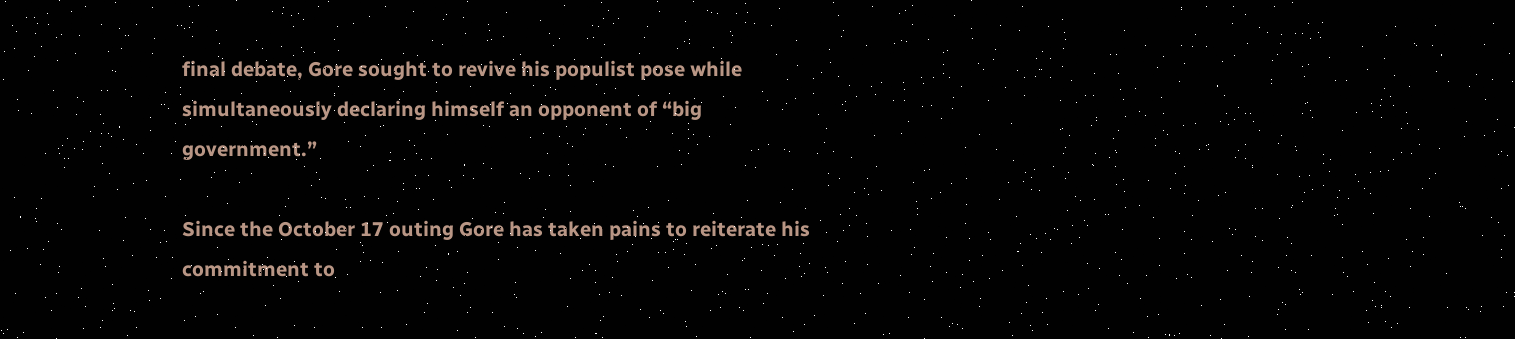final debate, Gore sought to revive his populist pose while simultaneously declaring himself an opponent of “big government.”

Since the October 17 outing Gore has taken pains to reiterate his commitment to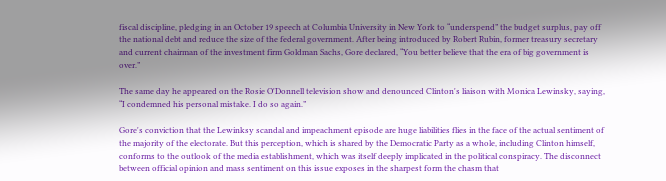fiscal discipline, pledging in an October 19 speech at Columbia University in New York to “underspend” the budget surplus, pay off the national debt and reduce the size of the federal government. After being introduced by Robert Rubin, former treasury secretary and current chairman of the investment firm Goldman Sachs, Gore declared, “You better believe that the era of big government is over.”

The same day he appeared on the Rosie O'Donnell television show and denounced Clinton's liaison with Monica Lewinsky, saying, “I condemned his personal mistake. I do so again.”

Gore's conviction that the Lewinksy scandal and impeachment episode are huge liabilities flies in the face of the actual sentiment of the majority of the electorate. But this perception, which is shared by the Democratic Party as a whole, including Clinton himself, conforms to the outlook of the media establishment, which was itself deeply implicated in the political conspiracy. The disconnect between official opinion and mass sentiment on this issue exposes in the sharpest form the chasm that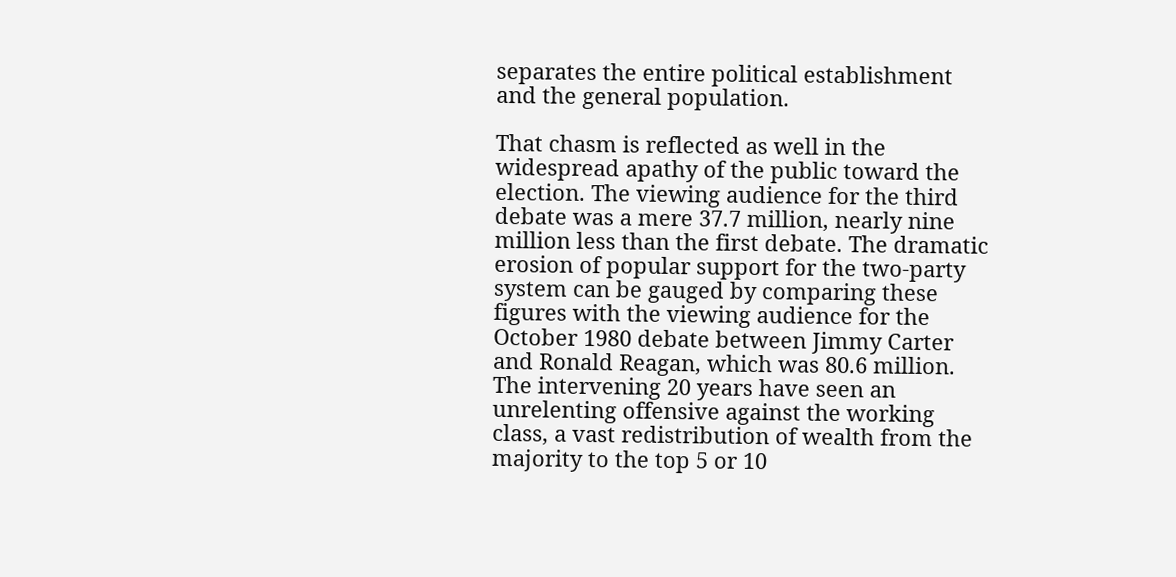separates the entire political establishment and the general population.

That chasm is reflected as well in the widespread apathy of the public toward the election. The viewing audience for the third debate was a mere 37.7 million, nearly nine million less than the first debate. The dramatic erosion of popular support for the two-party system can be gauged by comparing these figures with the viewing audience for the October 1980 debate between Jimmy Carter and Ronald Reagan, which was 80.6 million. The intervening 20 years have seen an unrelenting offensive against the working class, a vast redistribution of wealth from the majority to the top 5 or 10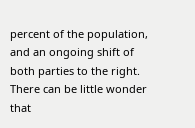percent of the population, and an ongoing shift of both parties to the right. There can be little wonder that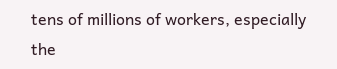tens of millions of workers, especially the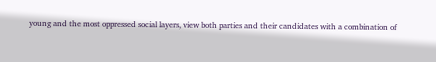young and the most oppressed social layers, view both parties and their candidates with a combination of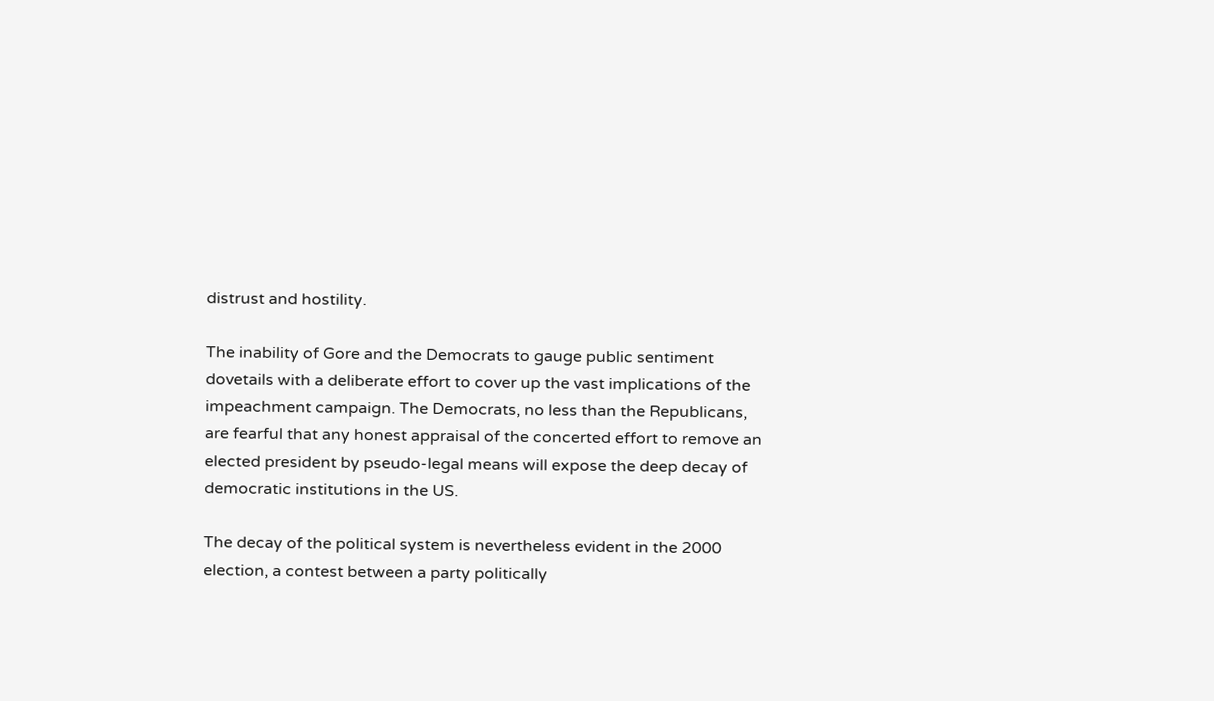distrust and hostility.

The inability of Gore and the Democrats to gauge public sentiment dovetails with a deliberate effort to cover up the vast implications of the impeachment campaign. The Democrats, no less than the Republicans, are fearful that any honest appraisal of the concerted effort to remove an elected president by pseudo-legal means will expose the deep decay of democratic institutions in the US.

The decay of the political system is nevertheless evident in the 2000 election, a contest between a party politically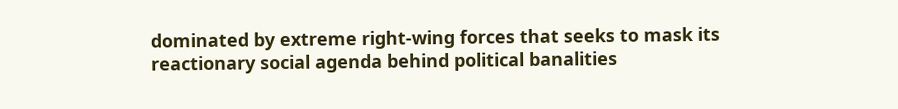dominated by extreme right-wing forces that seeks to mask its reactionary social agenda behind political banalities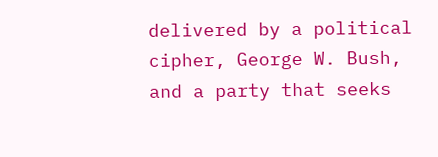delivered by a political cipher, George W. Bush, and a party that seeks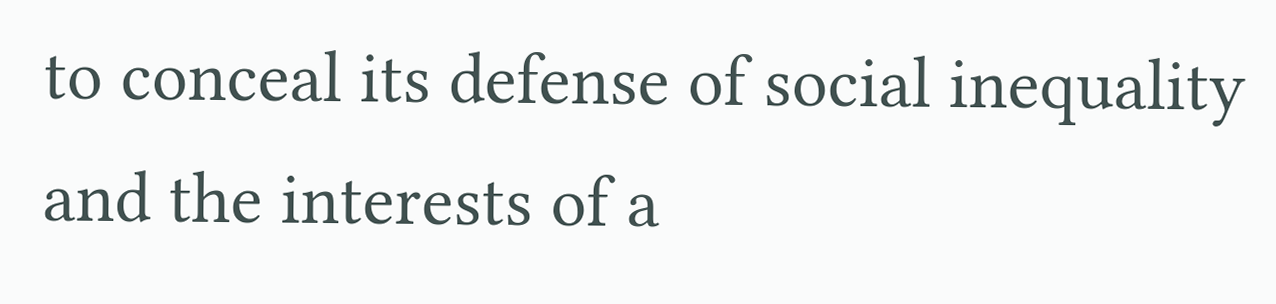to conceal its defense of social inequality and the interests of a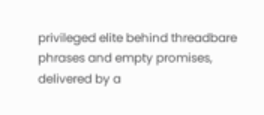privileged elite behind threadbare phrases and empty promises, delivered by a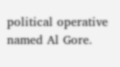political operative named Al Gore.